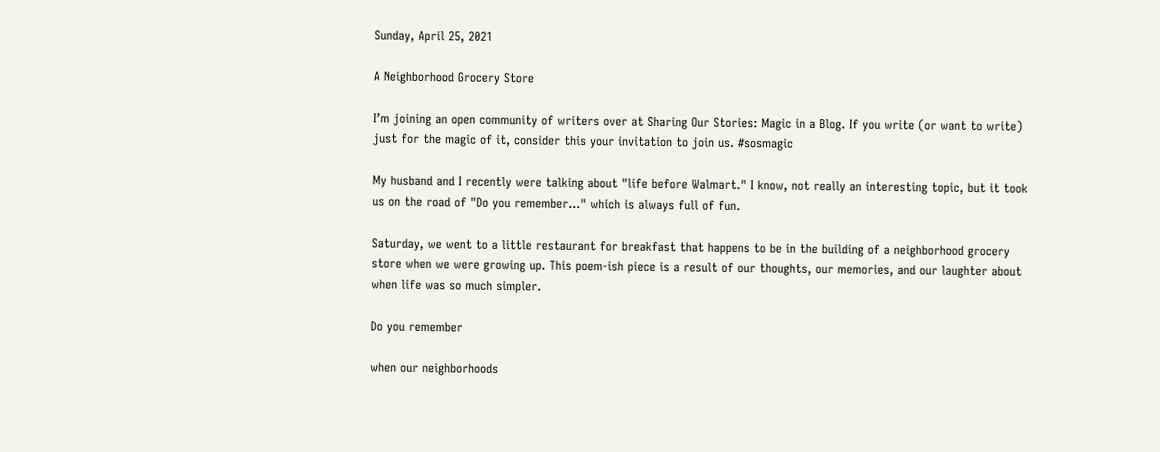Sunday, April 25, 2021

A Neighborhood Grocery Store

I’m joining an open community of writers over at Sharing Our Stories: Magic in a Blog. If you write (or want to write) just for the magic of it, consider this your invitation to join us. #sosmagic

My husband and I recently were talking about "life before Walmart." I know, not really an interesting topic, but it took us on the road of "Do you remember..." which is always full of fun.

Saturday, we went to a little restaurant for breakfast that happens to be in the building of a neighborhood grocery store when we were growing up. This poem-ish piece is a result of our thoughts, our memories, and our laughter about when life was so much simpler.

Do you remember

when our neighborhoods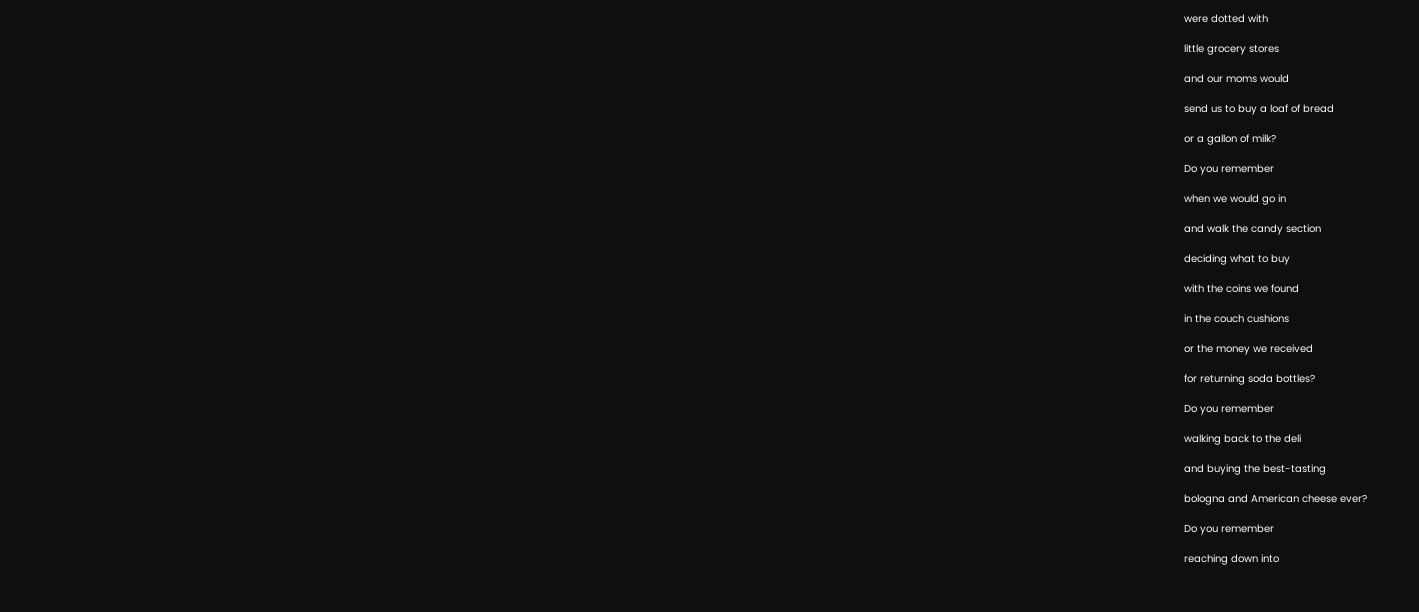were dotted with

little grocery stores

and our moms would

send us to buy a loaf of bread

or a gallon of milk?

Do you remember

when we would go in

and walk the candy section

deciding what to buy

with the coins we found

in the couch cushions

or the money we received

for returning soda bottles?

Do you remember

walking back to the deli

and buying the best-tasting

bologna and American cheese ever?

Do you remember

reaching down into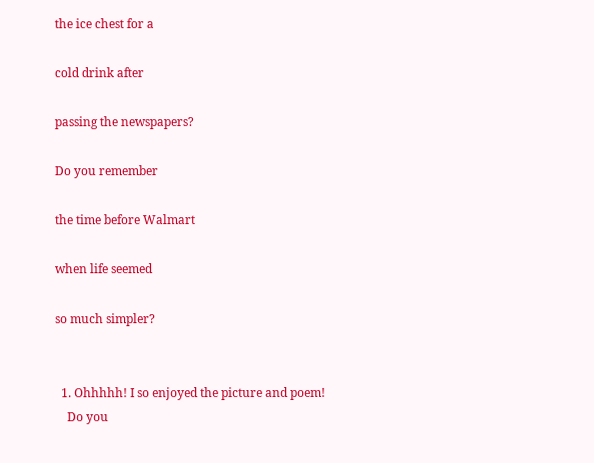the ice chest for a

cold drink after

passing the newspapers?

Do you remember

the time before Walmart

when life seemed

so much simpler?


  1. Ohhhhh! I so enjoyed the picture and poem!
    Do you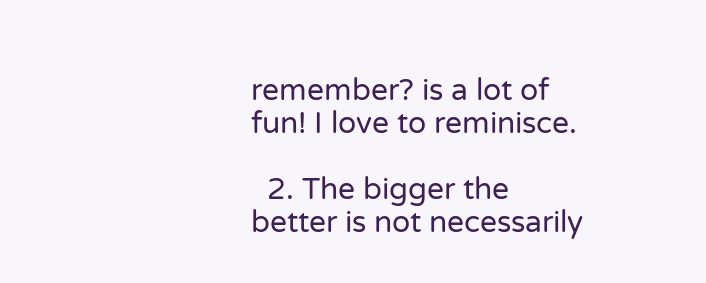remember? is a lot of fun! I love to reminisce.

  2. The bigger the better is not necessarily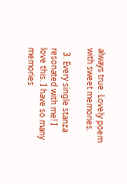always true. Lovely poem with sweet memories.

  3. Every single stanza resonated with me! I love this. I have so many memories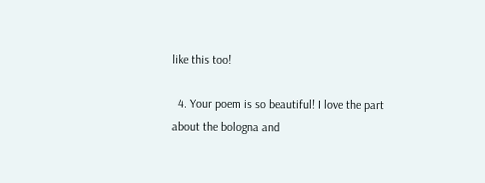like this too!

  4. Your poem is so beautiful! I love the part about the bologna and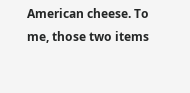American cheese. To me, those two items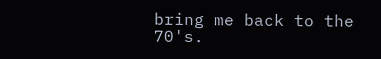bring me back to the 70's.